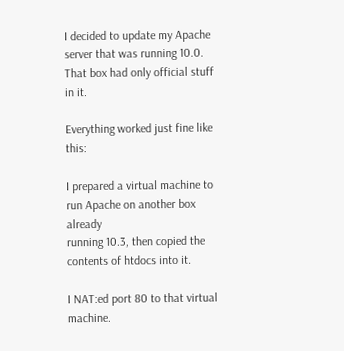I decided to update my Apache server that was running 10.0.
That box had only official stuff in it.

Everything worked just fine like this:

I prepared a virtual machine to run Apache on another box already
running 10.3, then copied the contents of htdocs into it.

I NAT:ed port 80 to that virtual machine.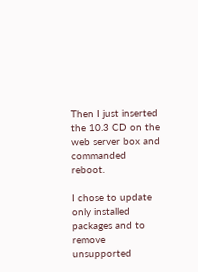Then I just inserted the 10.3 CD on the web server box and commanded reboot.

I chose to update only installed packages and to remove unsupported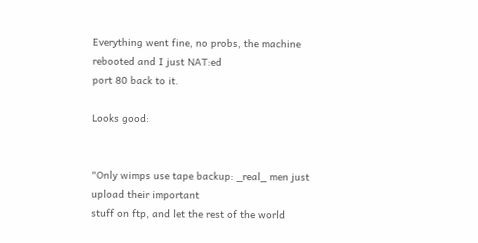Everything went fine, no probs, the machine rebooted and I just NAT:ed
port 80 back to it.

Looks good:


"Only wimps use tape backup: _real_ men just upload their important
stuff on ftp, and let the rest of the world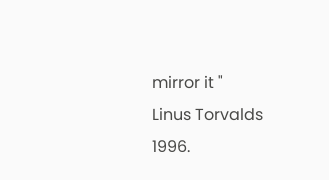mirror it "
Linus Torvalds 1996.